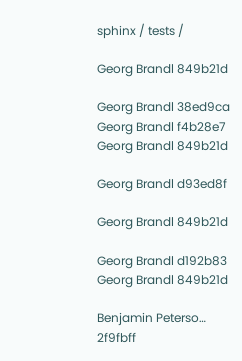sphinx / tests /

Georg Brandl 849b21d

Georg Brandl 38ed9ca
Georg Brandl f4b28e7
Georg Brandl 849b21d

Georg Brandl d93ed8f

Georg Brandl 849b21d

Georg Brandl d192b83
Georg Brandl 849b21d

Benjamin Peterso… 2f9fbff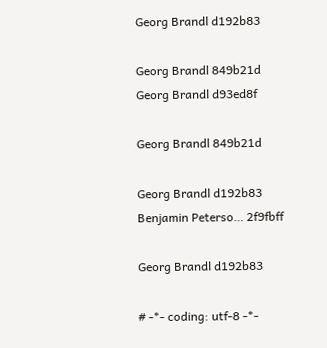Georg Brandl d192b83

Georg Brandl 849b21d
Georg Brandl d93ed8f

Georg Brandl 849b21d

Georg Brandl d192b83
Benjamin Peterso… 2f9fbff

Georg Brandl d192b83

# -*- coding: utf-8 -*-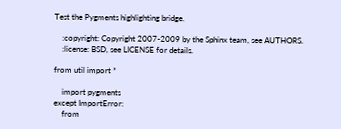Test the Pygments highlighting bridge.

    :copyright: Copyright 2007-2009 by the Sphinx team, see AUTHORS.
    :license: BSD, see LICENSE for details.

from util import *

    import pygments
except ImportError:
    from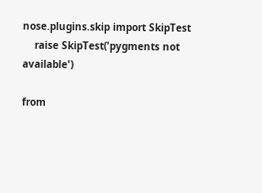nose.plugins.skip import SkipTest
    raise SkipTest('pygments not available')

from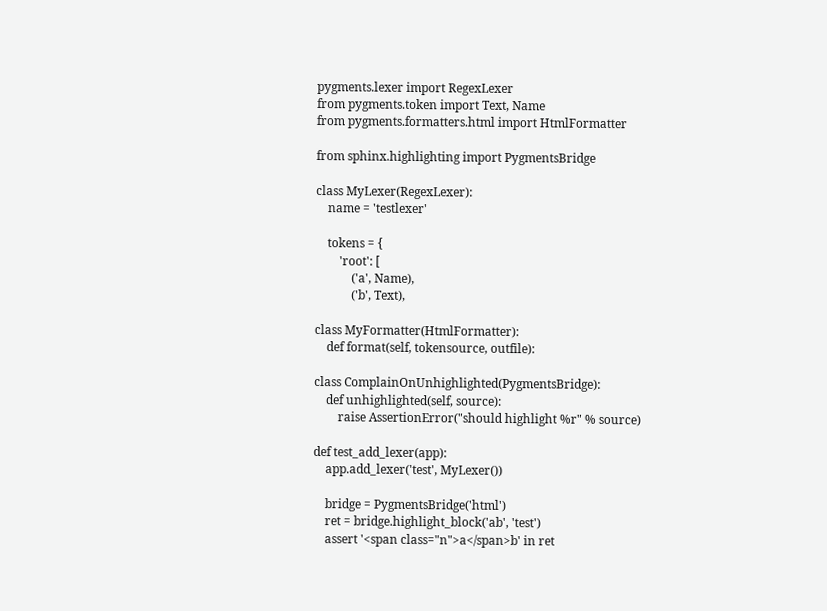pygments.lexer import RegexLexer
from pygments.token import Text, Name
from pygments.formatters.html import HtmlFormatter

from sphinx.highlighting import PygmentsBridge

class MyLexer(RegexLexer):
    name = 'testlexer'

    tokens = {
        'root': [
            ('a', Name),
            ('b', Text),

class MyFormatter(HtmlFormatter):
    def format(self, tokensource, outfile):

class ComplainOnUnhighlighted(PygmentsBridge):
    def unhighlighted(self, source):
        raise AssertionError("should highlight %r" % source)

def test_add_lexer(app):
    app.add_lexer('test', MyLexer())

    bridge = PygmentsBridge('html')
    ret = bridge.highlight_block('ab', 'test')
    assert '<span class="n">a</span>b' in ret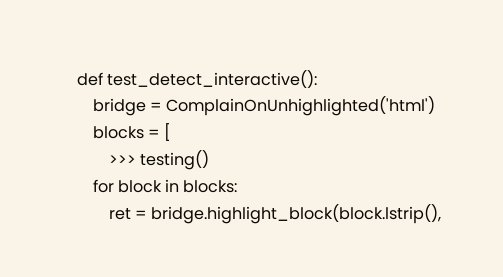def test_detect_interactive():
    bridge = ComplainOnUnhighlighted('html')
    blocks = [
        >>> testing()
    for block in blocks:
        ret = bridge.highlight_block(block.lstrip(),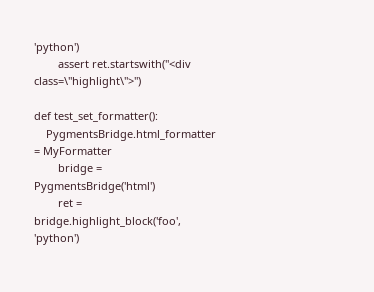'python')
        assert ret.startswith("<div class=\"highlight\">")

def test_set_formatter():
    PygmentsBridge.html_formatter = MyFormatter
        bridge = PygmentsBridge('html')
        ret = bridge.highlight_block('foo', 'python')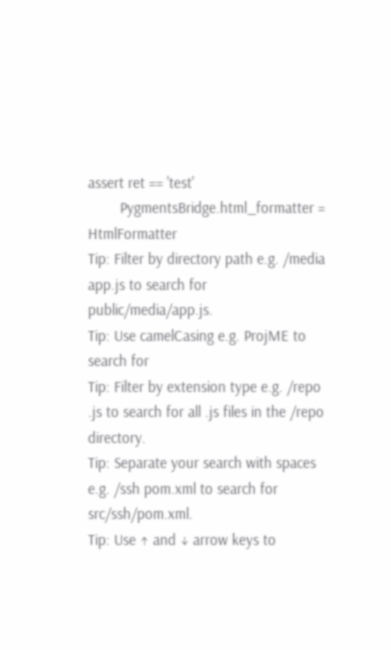assert ret == 'test'
        PygmentsBridge.html_formatter = HtmlFormatter
Tip: Filter by directory path e.g. /media app.js to search for public/media/app.js.
Tip: Use camelCasing e.g. ProjME to search for
Tip: Filter by extension type e.g. /repo .js to search for all .js files in the /repo directory.
Tip: Separate your search with spaces e.g. /ssh pom.xml to search for src/ssh/pom.xml.
Tip: Use ↑ and ↓ arrow keys to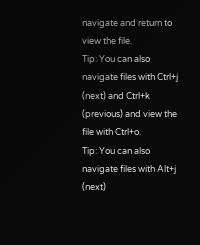navigate and return to view the file.
Tip: You can also navigate files with Ctrl+j (next) and Ctrl+k (previous) and view the file with Ctrl+o.
Tip: You can also navigate files with Alt+j (next)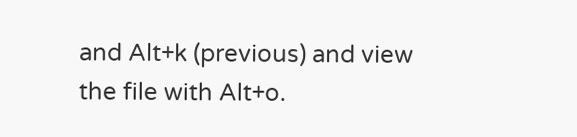and Alt+k (previous) and view the file with Alt+o.